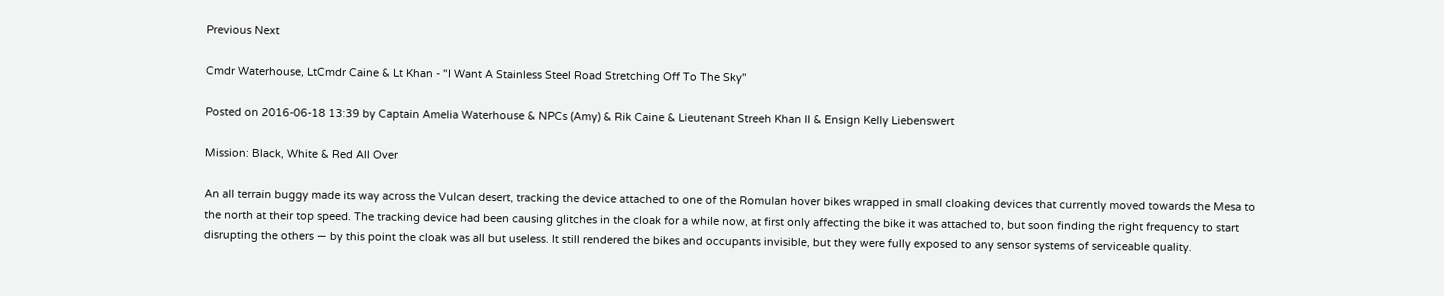Previous Next

Cmdr Waterhouse, LtCmdr Caine & Lt Khan - "I Want A Stainless Steel Road Stretching Off To The Sky"

Posted on 2016-06-18 13:39 by Captain Amelia Waterhouse & NPCs (Amy) & Rik Caine & Lieutenant Streeh Khan II & Ensign Kelly Liebenswert

Mission: Black, White & Red All Over

An all terrain buggy made its way across the Vulcan desert, tracking the device attached to one of the Romulan hover bikes wrapped in small cloaking devices that currently moved towards the Mesa to the north at their top speed. The tracking device had been causing glitches in the cloak for a while now, at first only affecting the bike it was attached to, but soon finding the right frequency to start disrupting the others — by this point the cloak was all but useless. It still rendered the bikes and occupants invisible, but they were fully exposed to any sensor systems of serviceable quality.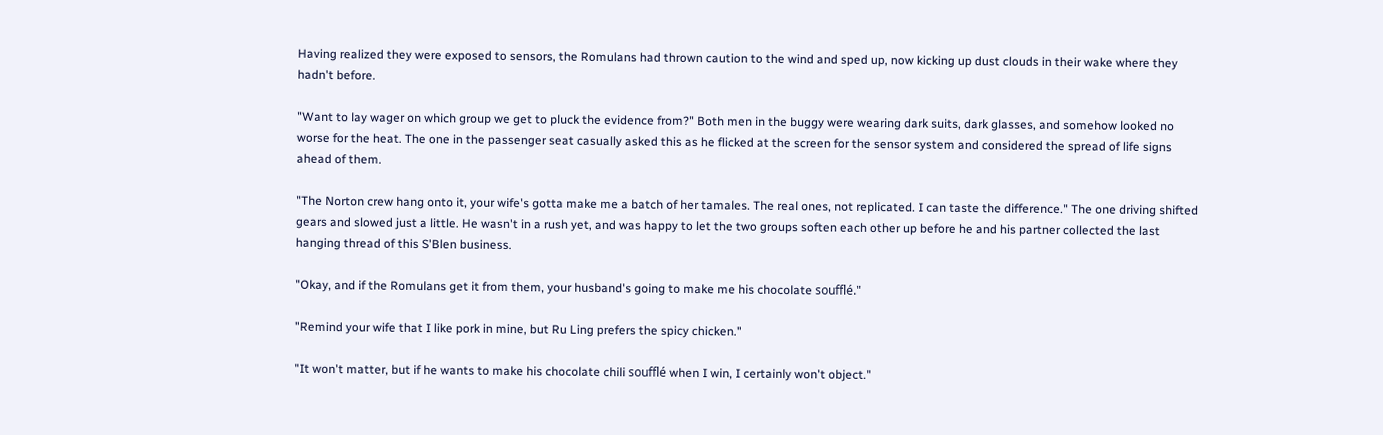Having realized they were exposed to sensors, the Romulans had thrown caution to the wind and sped up, now kicking up dust clouds in their wake where they hadn't before.

"Want to lay wager on which group we get to pluck the evidence from?" Both men in the buggy were wearing dark suits, dark glasses, and somehow looked no worse for the heat. The one in the passenger seat casually asked this as he flicked at the screen for the sensor system and considered the spread of life signs ahead of them.

"The Norton crew hang onto it, your wife's gotta make me a batch of her tamales. The real ones, not replicated. I can taste the difference." The one driving shifted gears and slowed just a little. He wasn't in a rush yet, and was happy to let the two groups soften each other up before he and his partner collected the last hanging thread of this S'Blen business.

"Okay, and if the Romulans get it from them, your husband's going to make me his chocolate soufflé."

"Remind your wife that I like pork in mine, but Ru Ling prefers the spicy chicken."

"It won't matter, but if he wants to make his chocolate chili soufflé when I win, I certainly won't object."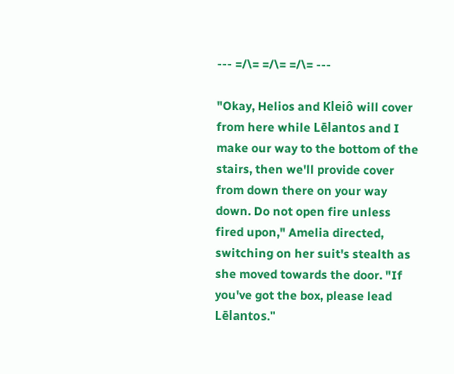--- =/\= =/\= =/\= ---

"Okay, Helios and Kleiô will cover from here while Lēlantos and I make our way to the bottom of the stairs, then we'll provide cover from down there on your way down. Do not open fire unless fired upon," Amelia directed, switching on her suit's stealth as she moved towards the door. "If you've got the box, please lead Lēlantos."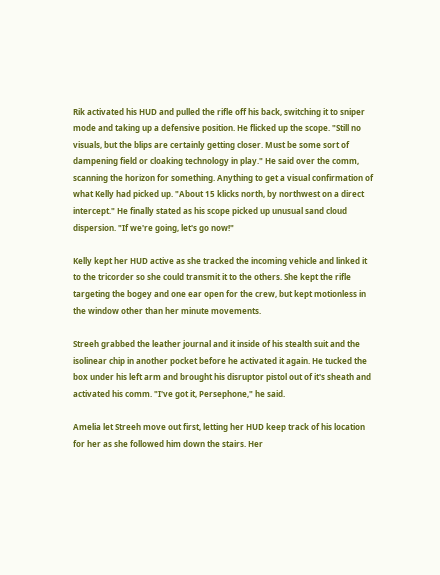Rik activated his HUD and pulled the rifle off his back, switching it to sniper mode and taking up a defensive position. He flicked up the scope. "Still no visuals, but the blips are certainly getting closer. Must be some sort of dampening field or cloaking technology in play." He said over the comm, scanning the horizon for something. Anything to get a visual confirmation of what Kelly had picked up. "About 15 klicks north, by northwest on a direct intercept." He finally stated as his scope picked up unusual sand cloud dispersion. "If we're going, let's go now!"

Kelly kept her HUD active as she tracked the incoming vehicle and linked it to the tricorder so she could transmit it to the others. She kept the rifle targeting the bogey and one ear open for the crew, but kept motionless in the window other than her minute movements.

Streeh grabbed the leather journal and it inside of his stealth suit and the isolinear chip in another pocket before he activated it again. He tucked the box under his left arm and brought his disruptor pistol out of it's sheath and activated his comm. "I've got it, Persephone," he said.

Amelia let Streeh move out first, letting her HUD keep track of his location for her as she followed him down the stairs. Her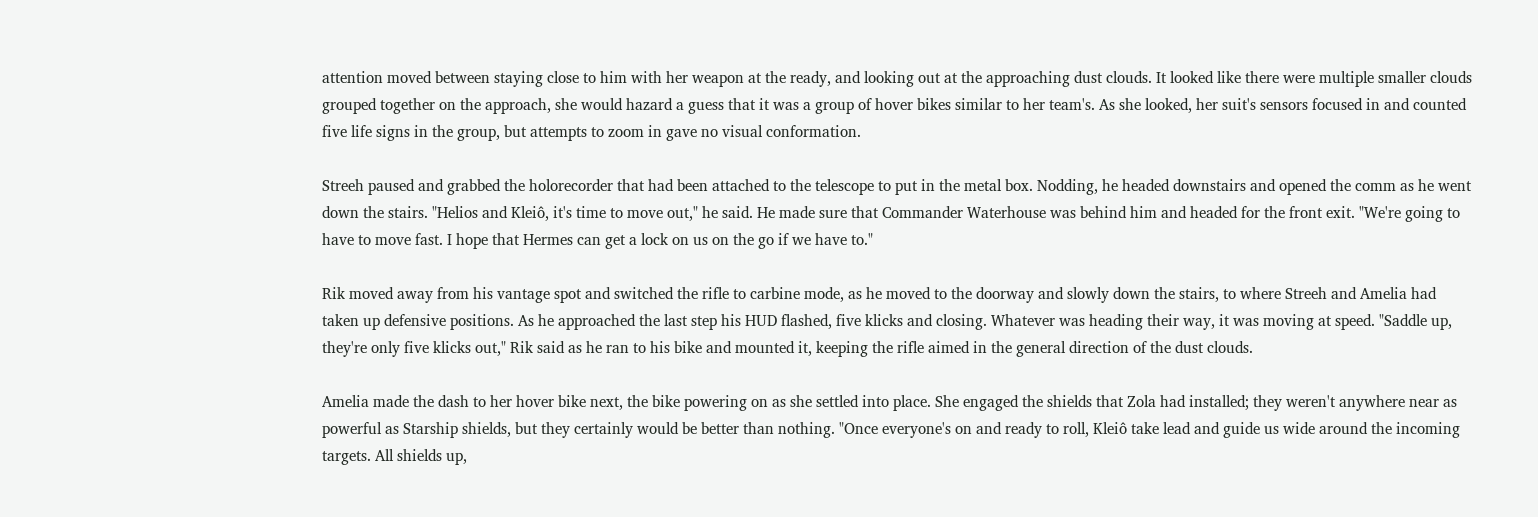attention moved between staying close to him with her weapon at the ready, and looking out at the approaching dust clouds. It looked like there were multiple smaller clouds grouped together on the approach, she would hazard a guess that it was a group of hover bikes similar to her team's. As she looked, her suit's sensors focused in and counted five life signs in the group, but attempts to zoom in gave no visual conformation.

Streeh paused and grabbed the holorecorder that had been attached to the telescope to put in the metal box. Nodding, he headed downstairs and opened the comm as he went down the stairs. "Helios and Kleiô, it's time to move out," he said. He made sure that Commander Waterhouse was behind him and headed for the front exit. "We're going to have to move fast. I hope that Hermes can get a lock on us on the go if we have to."

Rik moved away from his vantage spot and switched the rifle to carbine mode, as he moved to the doorway and slowly down the stairs, to where Streeh and Amelia had taken up defensive positions. As he approached the last step his HUD flashed, five klicks and closing. Whatever was heading their way, it was moving at speed. "Saddle up, they're only five klicks out," Rik said as he ran to his bike and mounted it, keeping the rifle aimed in the general direction of the dust clouds.

Amelia made the dash to her hover bike next, the bike powering on as she settled into place. She engaged the shields that Zola had installed; they weren't anywhere near as powerful as Starship shields, but they certainly would be better than nothing. "Once everyone's on and ready to roll, Kleiô take lead and guide us wide around the incoming targets. All shields up,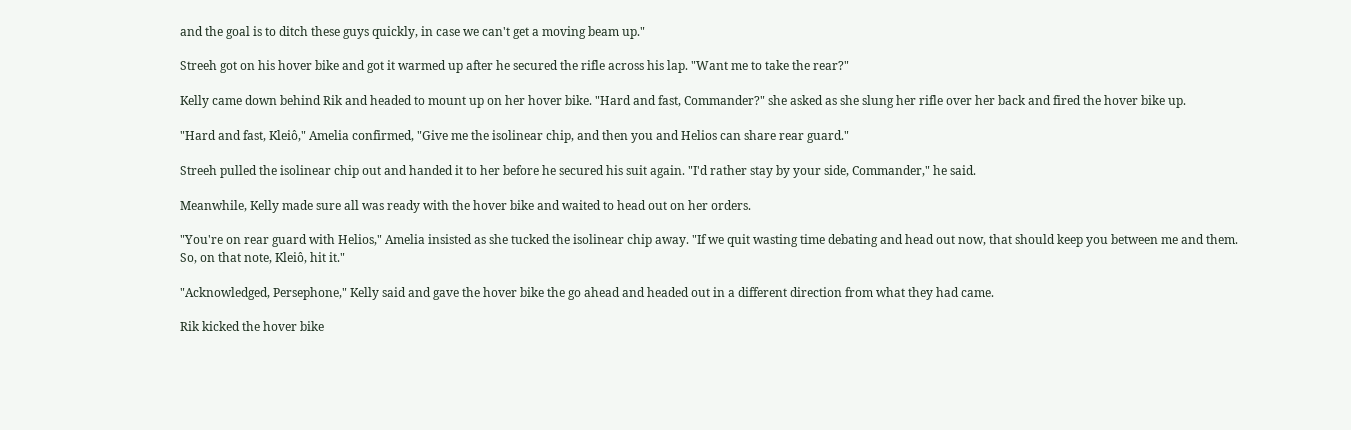and the goal is to ditch these guys quickly, in case we can't get a moving beam up."

Streeh got on his hover bike and got it warmed up after he secured the rifle across his lap. "Want me to take the rear?"

Kelly came down behind Rik and headed to mount up on her hover bike. "Hard and fast, Commander?" she asked as she slung her rifle over her back and fired the hover bike up.

"Hard and fast, Kleiô," Amelia confirmed, "Give me the isolinear chip, and then you and Helios can share rear guard."

Streeh pulled the isolinear chip out and handed it to her before he secured his suit again. "I'd rather stay by your side, Commander," he said.

Meanwhile, Kelly made sure all was ready with the hover bike and waited to head out on her orders.

"You're on rear guard with Helios," Amelia insisted as she tucked the isolinear chip away. "If we quit wasting time debating and head out now, that should keep you between me and them. So, on that note, Kleiô, hit it."

"Acknowledged, Persephone," Kelly said and gave the hover bike the go ahead and headed out in a different direction from what they had came.

Rik kicked the hover bike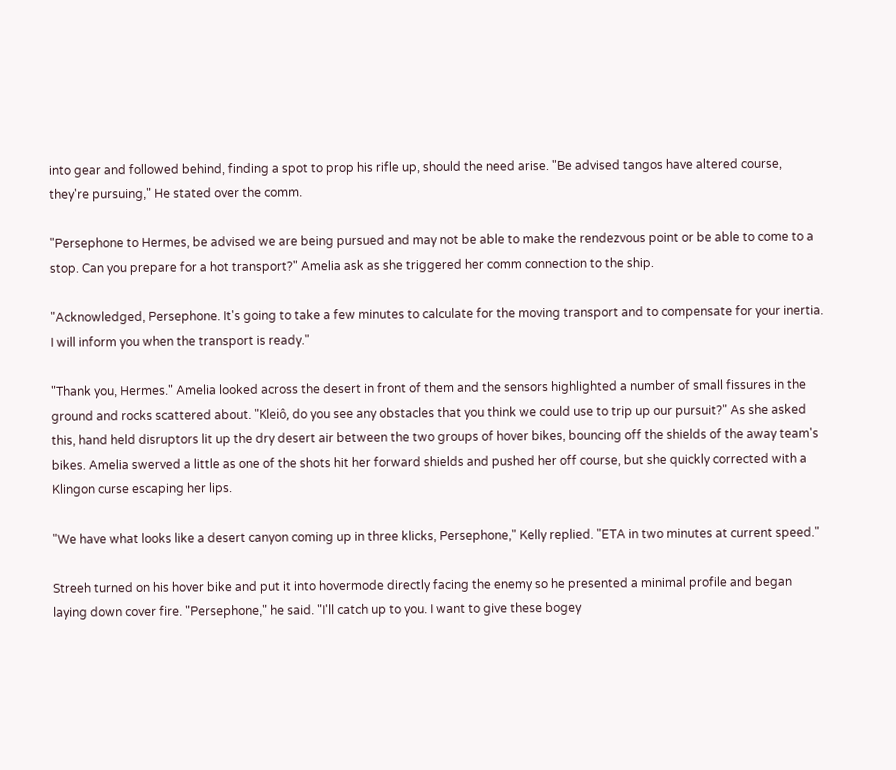into gear and followed behind, finding a spot to prop his rifle up, should the need arise. "Be advised tangos have altered course, they're pursuing," He stated over the comm.

"Persephone to Hermes, be advised we are being pursued and may not be able to make the rendezvous point or be able to come to a stop. Can you prepare for a hot transport?" Amelia ask as she triggered her comm connection to the ship.

"Acknowledged, Persephone. It's going to take a few minutes to calculate for the moving transport and to compensate for your inertia. I will inform you when the transport is ready."

"Thank you, Hermes." Amelia looked across the desert in front of them and the sensors highlighted a number of small fissures in the ground and rocks scattered about. "Kleiô, do you see any obstacles that you think we could use to trip up our pursuit?" As she asked this, hand held disruptors lit up the dry desert air between the two groups of hover bikes, bouncing off the shields of the away team's bikes. Amelia swerved a little as one of the shots hit her forward shields and pushed her off course, but she quickly corrected with a Klingon curse escaping her lips.

"We have what looks like a desert canyon coming up in three klicks, Persephone," Kelly replied. "ETA in two minutes at current speed."

Streeh turned on his hover bike and put it into hovermode directly facing the enemy so he presented a minimal profile and began laying down cover fire. "Persephone," he said. "I'll catch up to you. I want to give these bogey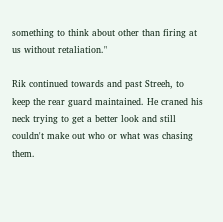something to think about other than firing at us without retaliation."

Rik continued towards and past Streeh, to keep the rear guard maintained. He craned his neck trying to get a better look and still couldn't make out who or what was chasing them.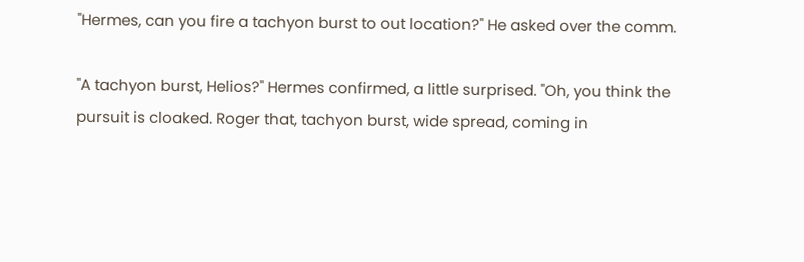"Hermes, can you fire a tachyon burst to out location?" He asked over the comm.

"A tachyon burst, Helios?" Hermes confirmed, a little surprised. "Oh, you think the pursuit is cloaked. Roger that, tachyon burst, wide spread, coming in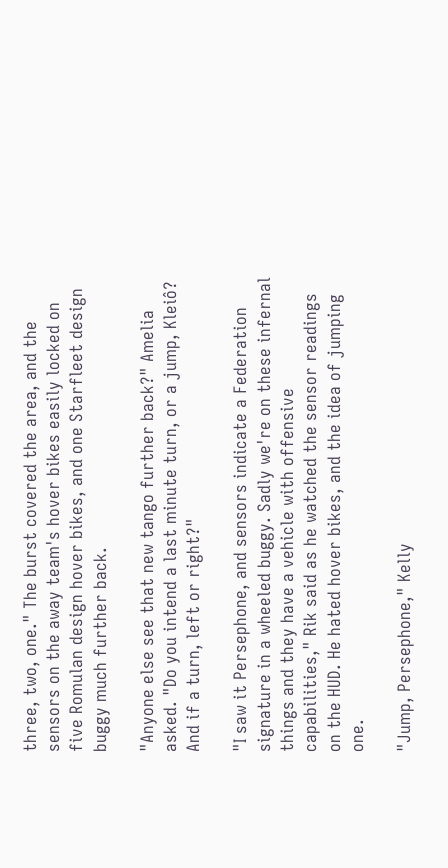three, two, one." The burst covered the area, and the sensors on the away team's hover bikes easily locked on five Romulan design hover bikes, and one Starfleet design buggy much further back.

"Anyone else see that new tango further back?" Amelia asked. "Do you intend a last minute turn, or a jump, Kleiô? And if a turn, left or right?"

"I saw it Persephone, and sensors indicate a Federation signature in a wheeled buggy. Sadly we're on these infernal things and they have a vehicle with offensive capabilities," Rik said as he watched the sensor readings on the HUD. He hated hover bikes, and the idea of jumping one.

"Jump, Persephone," Kelly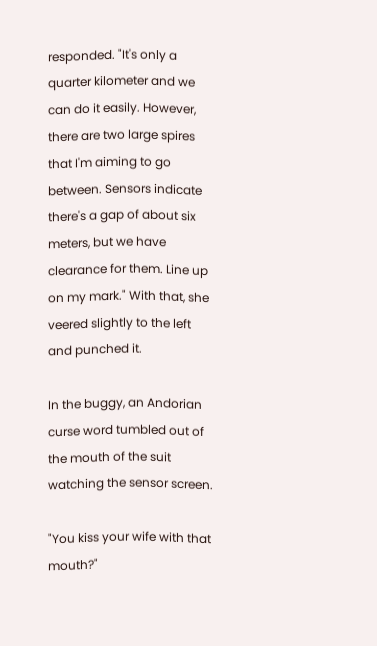responded. "It's only a quarter kilometer and we can do it easily. However, there are two large spires that I'm aiming to go between. Sensors indicate there's a gap of about six meters, but we have clearance for them. Line up on my mark." With that, she veered slightly to the left and punched it.

In the buggy, an Andorian curse word tumbled out of the mouth of the suit watching the sensor screen.

"You kiss your wife with that mouth?"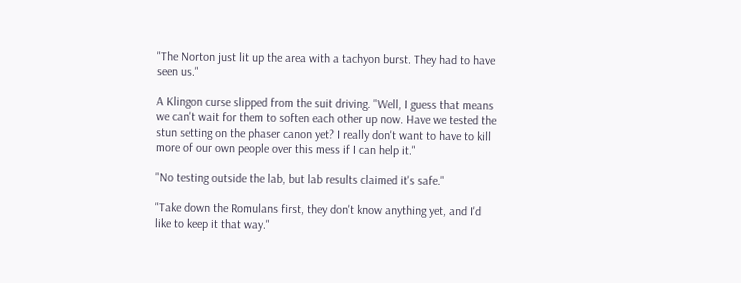"The Norton just lit up the area with a tachyon burst. They had to have seen us."

A Klingon curse slipped from the suit driving. "Well, I guess that means we can't wait for them to soften each other up now. Have we tested the stun setting on the phaser canon yet? I really don't want to have to kill more of our own people over this mess if I can help it."

"No testing outside the lab, but lab results claimed it's safe."

"Take down the Romulans first, they don't know anything yet, and I'd like to keep it that way."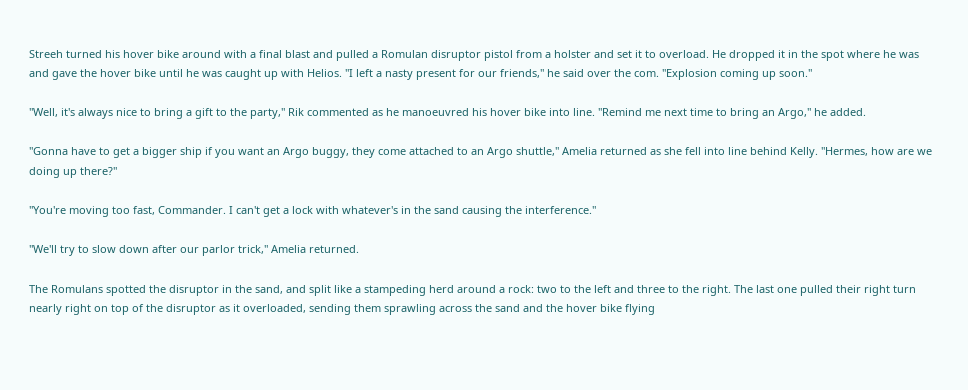Streeh turned his hover bike around with a final blast and pulled a Romulan disruptor pistol from a holster and set it to overload. He dropped it in the spot where he was and gave the hover bike until he was caught up with Helios. "I left a nasty present for our friends," he said over the com. "Explosion coming up soon."

"Well, it's always nice to bring a gift to the party," Rik commented as he manoeuvred his hover bike into line. "Remind me next time to bring an Argo," he added.

"Gonna have to get a bigger ship if you want an Argo buggy, they come attached to an Argo shuttle," Amelia returned as she fell into line behind Kelly. "Hermes, how are we doing up there?"

"You're moving too fast, Commander. I can't get a lock with whatever's in the sand causing the interference."

"We'll try to slow down after our parlor trick," Amelia returned.

The Romulans spotted the disruptor in the sand, and split like a stampeding herd around a rock: two to the left and three to the right. The last one pulled their right turn nearly right on top of the disruptor as it overloaded, sending them sprawling across the sand and the hover bike flying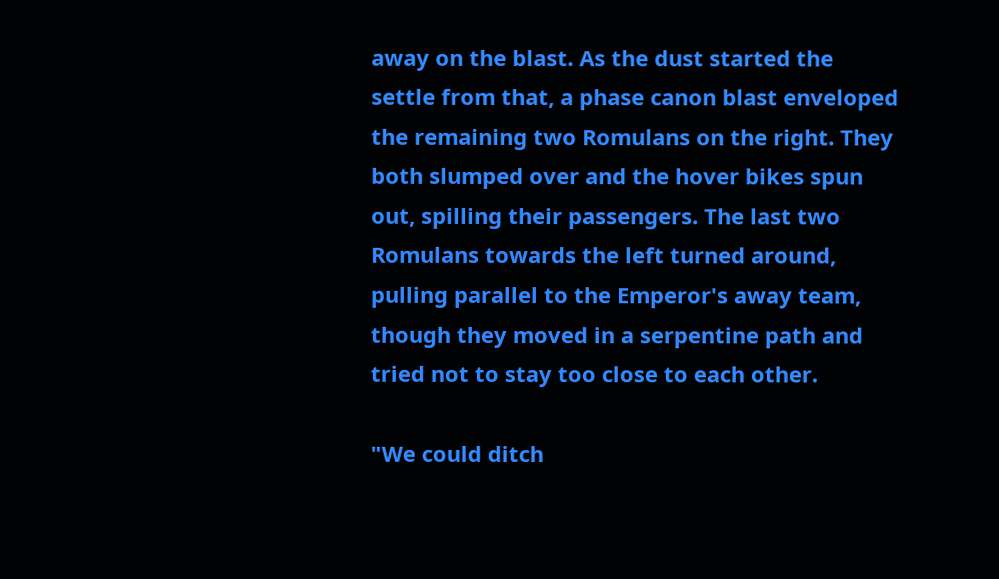away on the blast. As the dust started the settle from that, a phase canon blast enveloped the remaining two Romulans on the right. They both slumped over and the hover bikes spun out, spilling their passengers. The last two Romulans towards the left turned around, pulling parallel to the Emperor's away team, though they moved in a serpentine path and tried not to stay too close to each other.

"We could ditch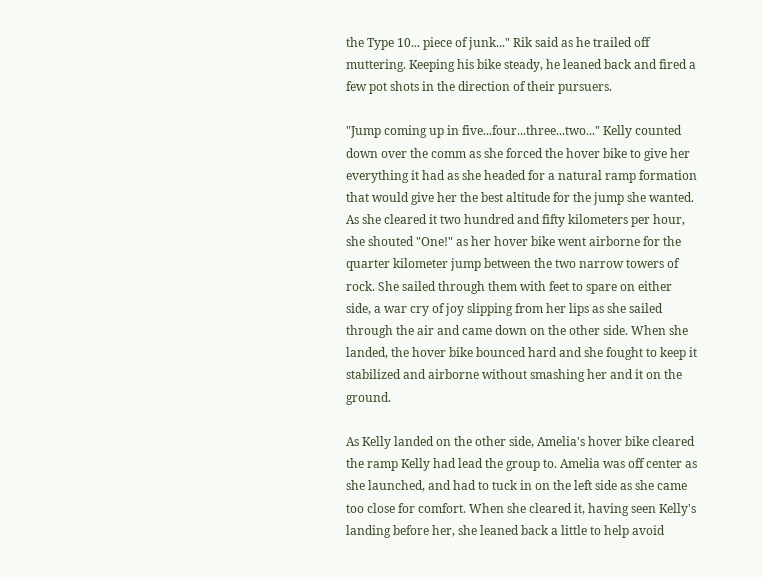the Type 10... piece of junk..." Rik said as he trailed off muttering. Keeping his bike steady, he leaned back and fired a few pot shots in the direction of their pursuers.

"Jump coming up in five...four...three...two..." Kelly counted down over the comm as she forced the hover bike to give her everything it had as she headed for a natural ramp formation that would give her the best altitude for the jump she wanted. As she cleared it two hundred and fifty kilometers per hour, she shouted "One!" as her hover bike went airborne for the quarter kilometer jump between the two narrow towers of rock. She sailed through them with feet to spare on either side, a war cry of joy slipping from her lips as she sailed through the air and came down on the other side. When she landed, the hover bike bounced hard and she fought to keep it stabilized and airborne without smashing her and it on the ground.

As Kelly landed on the other side, Amelia's hover bike cleared the ramp Kelly had lead the group to. Amelia was off center as she launched, and had to tuck in on the left side as she came too close for comfort. When she cleared it, having seen Kelly's landing before her, she leaned back a little to help avoid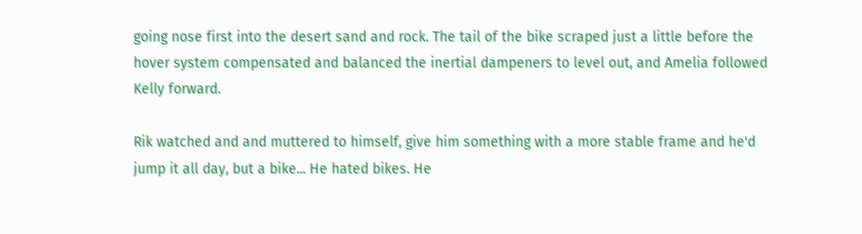going nose first into the desert sand and rock. The tail of the bike scraped just a little before the hover system compensated and balanced the inertial dampeners to level out, and Amelia followed Kelly forward.

Rik watched and and muttered to himself, give him something with a more stable frame and he'd jump it all day, but a bike... He hated bikes. He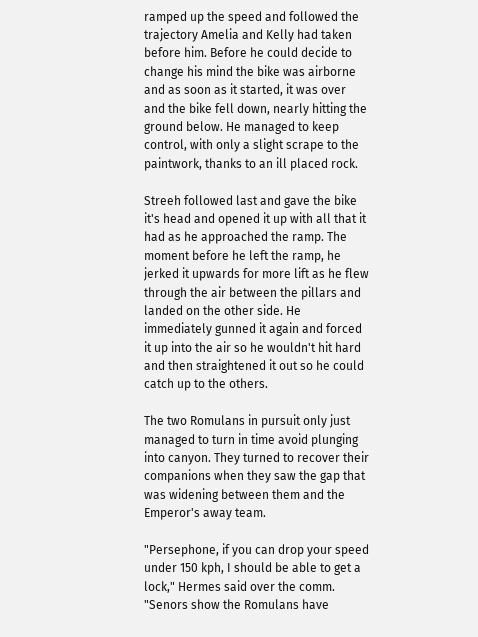ramped up the speed and followed the trajectory Amelia and Kelly had taken before him. Before he could decide to change his mind the bike was airborne and as soon as it started, it was over and the bike fell down, nearly hitting the ground below. He managed to keep control, with only a slight scrape to the paintwork, thanks to an ill placed rock.

Streeh followed last and gave the bike it's head and opened it up with all that it had as he approached the ramp. The moment before he left the ramp, he jerked it upwards for more lift as he flew through the air between the pillars and landed on the other side. He immediately gunned it again and forced it up into the air so he wouldn't hit hard and then straightened it out so he could catch up to the others.

The two Romulans in pursuit only just managed to turn in time avoid plunging into canyon. They turned to recover their companions when they saw the gap that was widening between them and the Emperor's away team.

"Persephone, if you can drop your speed under 150 kph, I should be able to get a lock," Hermes said over the comm. "Senors show the Romulans have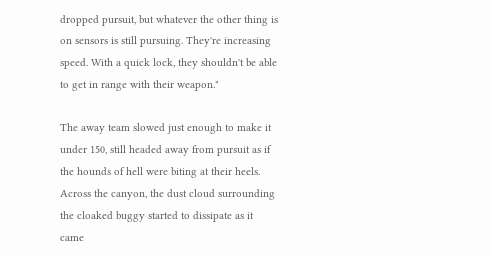dropped pursuit, but whatever the other thing is on sensors is still pursuing. They're increasing speed. With a quick lock, they shouldn't be able to get in range with their weapon."

The away team slowed just enough to make it under 150, still headed away from pursuit as if the hounds of hell were biting at their heels. Across the canyon, the dust cloud surrounding the cloaked buggy started to dissipate as it came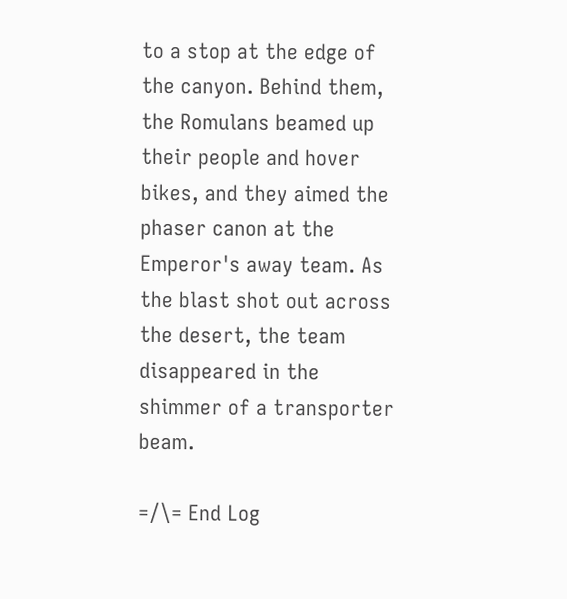to a stop at the edge of the canyon. Behind them, the Romulans beamed up their people and hover bikes, and they aimed the phaser canon at the Emperor's away team. As the blast shot out across the desert, the team disappeared in the shimmer of a transporter beam.

=/\= End Log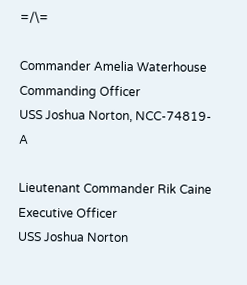=/\=

Commander Amelia Waterhouse
Commanding Officer
USS Joshua Norton, NCC-74819-A

Lieutenant Commander Rik Caine
Executive Officer
USS Joshua Norton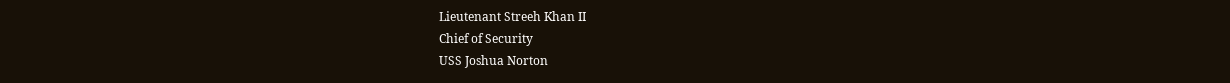Lieutenant Streeh Khan II
Chief of Security
USS Joshua Norton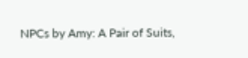NPCs by Amy: A Pair of Suits,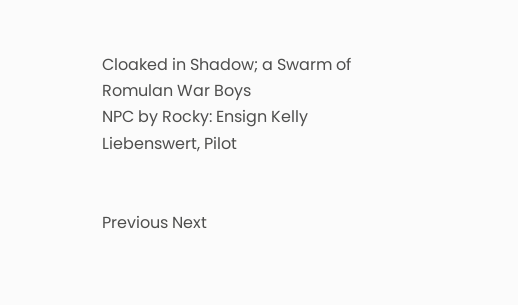Cloaked in Shadow; a Swarm of Romulan War Boys
NPC by Rocky: Ensign Kelly Liebenswert, Pilot


Previous Next